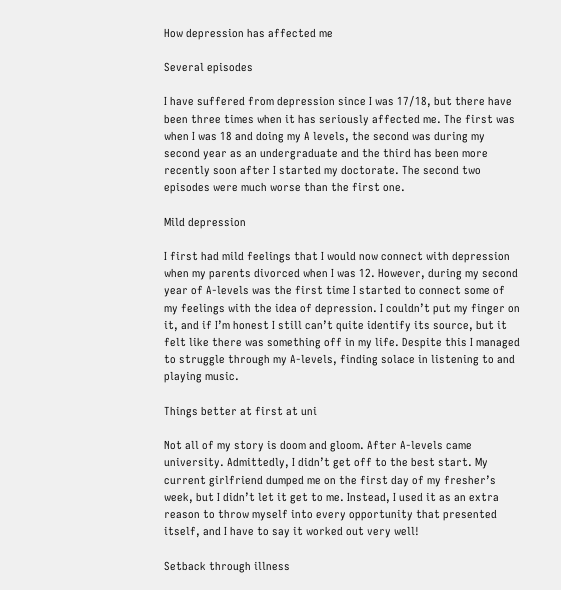How depression has affected me

Several episodes

I have suffered from depression since I was 17/18, but there have been three times when it has seriously affected me. The first was when I was 18 and doing my A levels, the second was during my second year as an undergraduate and the third has been more recently soon after I started my doctorate. The second two episodes were much worse than the first one.

Mild depression

I first had mild feelings that I would now connect with depression when my parents divorced when I was 12. However, during my second year of A-levels was the first time I started to connect some of my feelings with the idea of depression. I couldn’t put my finger on it, and if I’m honest I still can’t quite identify its source, but it felt like there was something off in my life. Despite this I managed to struggle through my A-levels, finding solace in listening to and playing music.

Things better at first at uni

Not all of my story is doom and gloom. After A-levels came university. Admittedly, I didn’t get off to the best start. My current girlfriend dumped me on the first day of my fresher’s week, but I didn’t let it get to me. Instead, I used it as an extra reason to throw myself into every opportunity that presented itself, and I have to say it worked out very well!

Setback through illness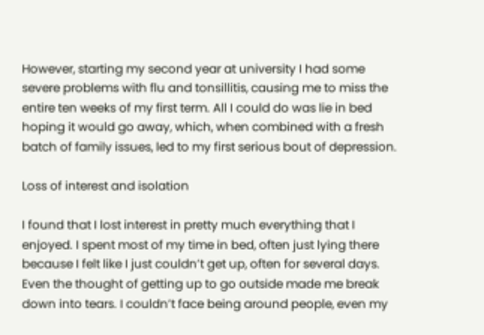However, starting my second year at university I had some severe problems with flu and tonsillitis, causing me to miss the entire ten weeks of my first term. All I could do was lie in bed hoping it would go away, which, when combined with a fresh batch of family issues, led to my first serious bout of depression.

Loss of interest and isolation

I found that I lost interest in pretty much everything that I enjoyed. I spent most of my time in bed, often just lying there because I felt like I just couldn’t get up, often for several days. Even the thought of getting up to go outside made me break down into tears. I couldn’t face being around people, even my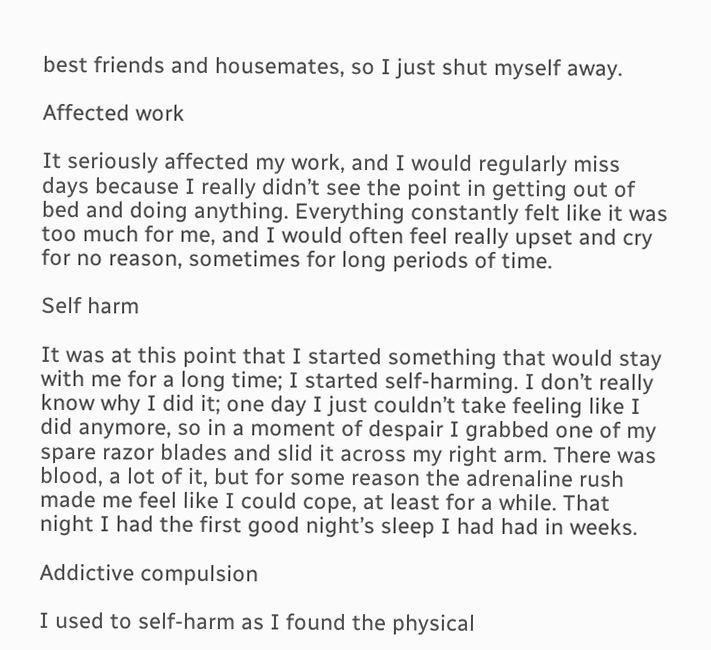best friends and housemates, so I just shut myself away.

Affected work

It seriously affected my work, and I would regularly miss days because I really didn’t see the point in getting out of bed and doing anything. Everything constantly felt like it was too much for me, and I would often feel really upset and cry for no reason, sometimes for long periods of time.

Self harm

It was at this point that I started something that would stay with me for a long time; I started self-harming. I don’t really know why I did it; one day I just couldn’t take feeling like I did anymore, so in a moment of despair I grabbed one of my spare razor blades and slid it across my right arm. There was blood, a lot of it, but for some reason the adrenaline rush made me feel like I could cope, at least for a while. That night I had the first good night’s sleep I had had in weeks.

Addictive compulsion

I used to self-harm as I found the physical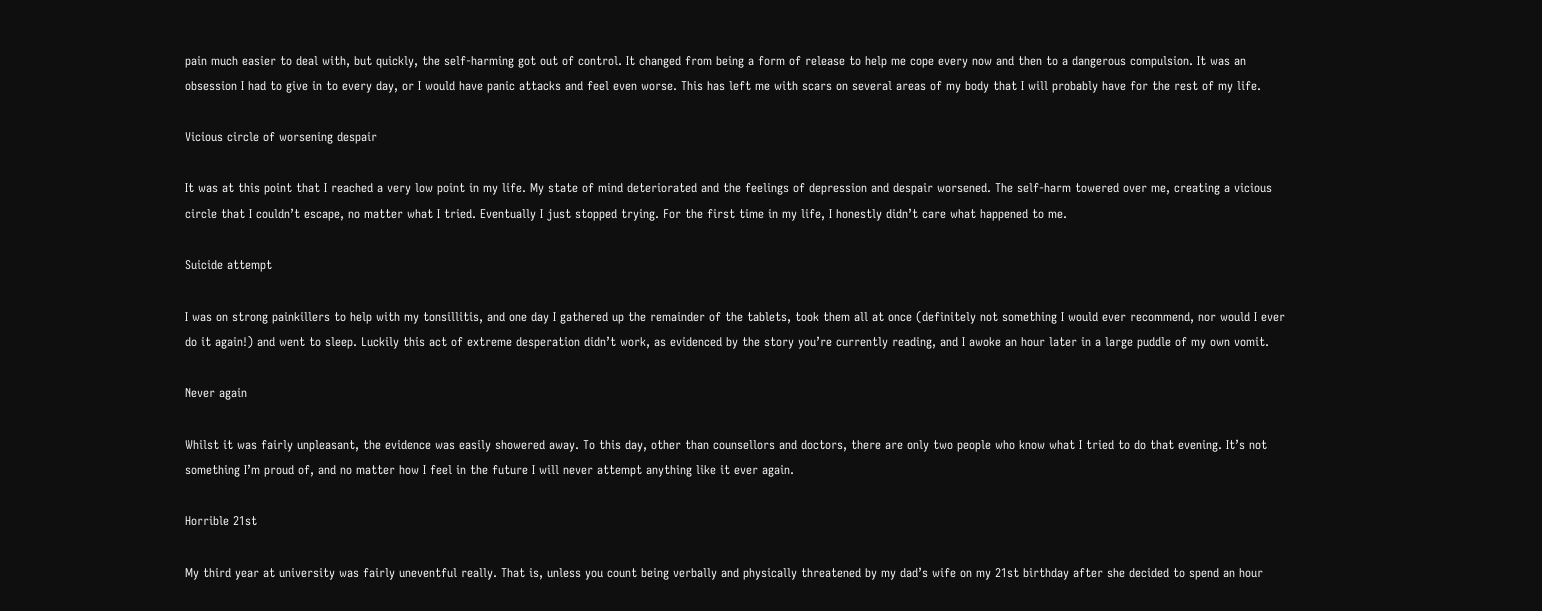pain much easier to deal with, but quickly, the self-harming got out of control. It changed from being a form of release to help me cope every now and then to a dangerous compulsion. It was an obsession I had to give in to every day, or I would have panic attacks and feel even worse. This has left me with scars on several areas of my body that I will probably have for the rest of my life.

Vicious circle of worsening despair

It was at this point that I reached a very low point in my life. My state of mind deteriorated and the feelings of depression and despair worsened. The self-harm towered over me, creating a vicious circle that I couldn’t escape, no matter what I tried. Eventually I just stopped trying. For the first time in my life, I honestly didn’t care what happened to me.

Suicide attempt

I was on strong painkillers to help with my tonsillitis, and one day I gathered up the remainder of the tablets, took them all at once (definitely not something I would ever recommend, nor would I ever do it again!) and went to sleep. Luckily this act of extreme desperation didn’t work, as evidenced by the story you’re currently reading, and I awoke an hour later in a large puddle of my own vomit.

Never again

Whilst it was fairly unpleasant, the evidence was easily showered away. To this day, other than counsellors and doctors, there are only two people who know what I tried to do that evening. It’s not something I’m proud of, and no matter how I feel in the future I will never attempt anything like it ever again.

Horrible 21st

My third year at university was fairly uneventful really. That is, unless you count being verbally and physically threatened by my dad’s wife on my 21st birthday after she decided to spend an hour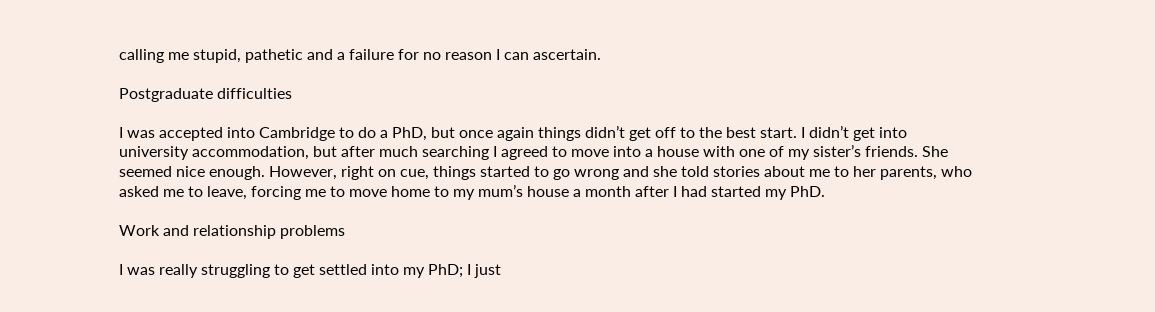calling me stupid, pathetic and a failure for no reason I can ascertain.

Postgraduate difficulties

I was accepted into Cambridge to do a PhD, but once again things didn’t get off to the best start. I didn’t get into university accommodation, but after much searching I agreed to move into a house with one of my sister’s friends. She seemed nice enough. However, right on cue, things started to go wrong and she told stories about me to her parents, who asked me to leave, forcing me to move home to my mum’s house a month after I had started my PhD.

Work and relationship problems

I was really struggling to get settled into my PhD; I just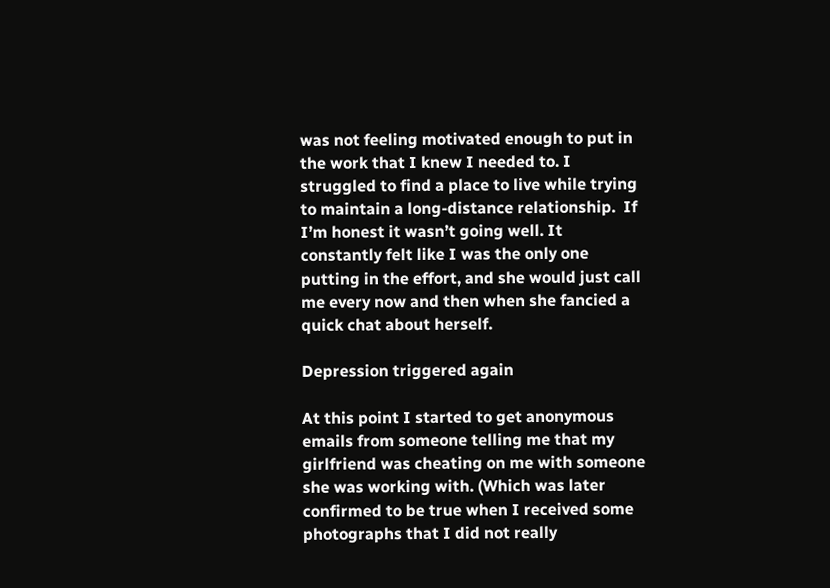was not feeling motivated enough to put in the work that I knew I needed to. I struggled to find a place to live while trying to maintain a long-distance relationship.  If I’m honest it wasn’t going well. It constantly felt like I was the only one putting in the effort, and she would just call me every now and then when she fancied a quick chat about herself.

Depression triggered again

At this point I started to get anonymous emails from someone telling me that my girlfriend was cheating on me with someone she was working with. (Which was later confirmed to be true when I received some photographs that I did not really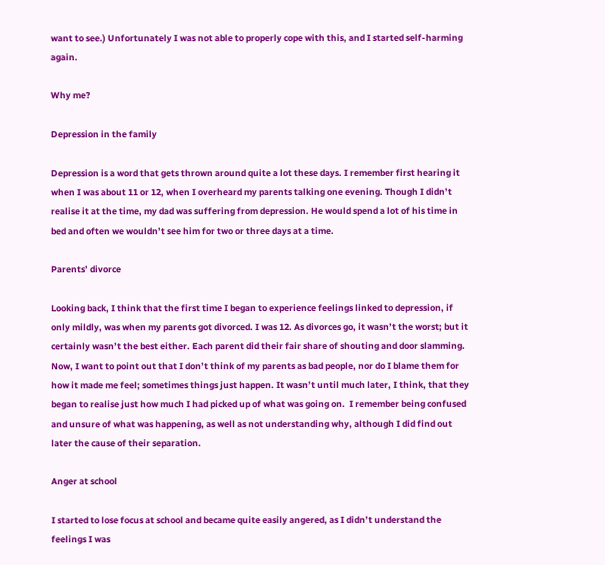want to see.) Unfortunately I was not able to properly cope with this, and I started self-harming again.

Why me?

Depression in the family

Depression is a word that gets thrown around quite a lot these days. I remember first hearing it when I was about 11 or 12, when I overheard my parents talking one evening. Though I didn’t realise it at the time, my dad was suffering from depression. He would spend a lot of his time in bed and often we wouldn’t see him for two or three days at a time.

Parents’ divorce

Looking back, I think that the first time I began to experience feelings linked to depression, if only mildly, was when my parents got divorced. I was 12. As divorces go, it wasn’t the worst; but it certainly wasn’t the best either. Each parent did their fair share of shouting and door slamming. Now, I want to point out that I don’t think of my parents as bad people, nor do I blame them for how it made me feel; sometimes things just happen. It wasn’t until much later, I think, that they began to realise just how much I had picked up of what was going on.  I remember being confused and unsure of what was happening, as well as not understanding why, although I did find out later the cause of their separation.

Anger at school

I started to lose focus at school and became quite easily angered, as I didn’t understand the feelings I was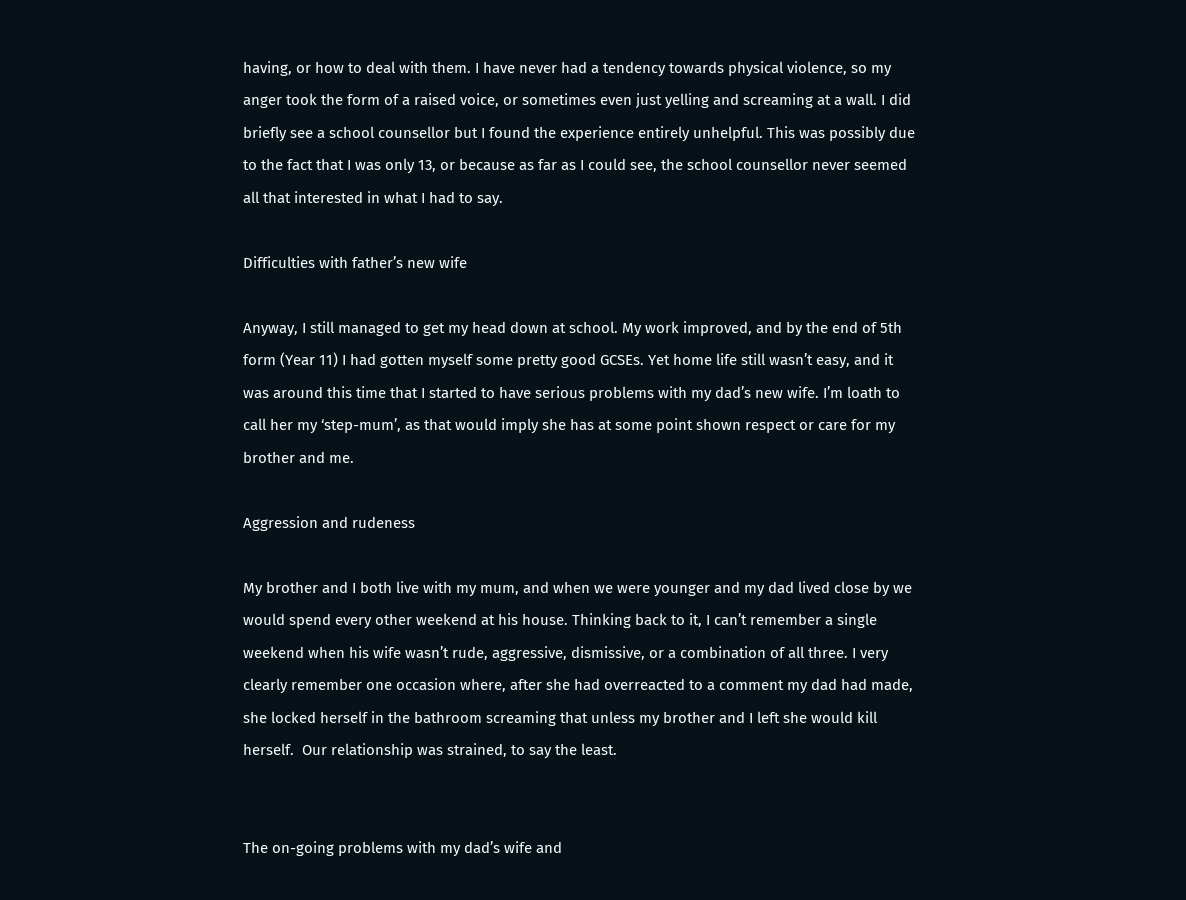having, or how to deal with them. I have never had a tendency towards physical violence, so my anger took the form of a raised voice, or sometimes even just yelling and screaming at a wall. I did briefly see a school counsellor but I found the experience entirely unhelpful. This was possibly due to the fact that I was only 13, or because as far as I could see, the school counsellor never seemed all that interested in what I had to say.

Difficulties with father’s new wife

Anyway, I still managed to get my head down at school. My work improved, and by the end of 5th form (Year 11) I had gotten myself some pretty good GCSEs. Yet home life still wasn’t easy, and it was around this time that I started to have serious problems with my dad’s new wife. I’m loath to call her my ‘step-mum’, as that would imply she has at some point shown respect or care for my brother and me.

Aggression and rudeness

My brother and I both live with my mum, and when we were younger and my dad lived close by we would spend every other weekend at his house. Thinking back to it, I can’t remember a single weekend when his wife wasn’t rude, aggressive, dismissive, or a combination of all three. I very clearly remember one occasion where, after she had overreacted to a comment my dad had made, she locked herself in the bathroom screaming that unless my brother and I left she would kill herself.  Our relationship was strained, to say the least.


The on-going problems with my dad’s wife and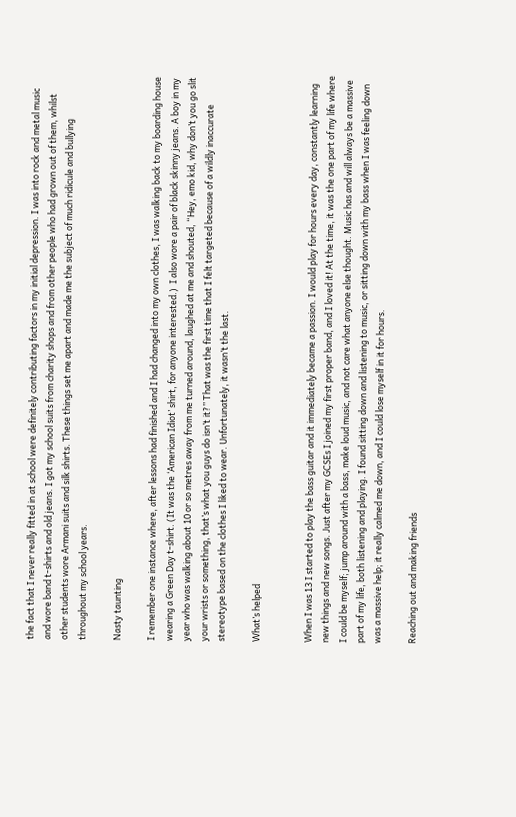the fact that I never really fitted in at school were definitely contributing factors in my initial depression. I was into rock and metal music and wore band t-shirts and old jeans. I got my school suits from charity shops and from other people who had grown out of them, whilst other students wore Armani suits and silk shirts. These things set me apart and made me the subject of much ridicule and bullying throughout my school years.

Nasty taunting

I remember one instance where, after lessons had finished and I had changed into my own clothes, I was walking back to my boarding house wearing a Green Day t-shirt. (It was the ‘American Idiot’ shirt, for anyone interested.)  I also wore a pair of black skinny jeans. A boy in my year who was walking about 10 or so metres away from me turned around, laughed at me and shouted, “Hey, emo kid, why don’t you go slit your wrists or something, that’s what you guys do isn’t it?” That was the first time that I felt targeted because of a wildly inaccurate stereotype based on the clothes I liked to wear. Unfortunately, it wasn’t the last.

What’s helped


When I was 13 I started to play the bass guitar and it immediately became a passion. I would play for hours every day, constantly learning new things and new songs. Just after my GCSEs I joined my first proper band, and I loved it! At the time, it was the one part of my life where I could be myself; jump around with a bass, make loud music, and not care what anyone else thought. Music has and will always be a massive part of my life, both listening and playing. I found sitting down and listening to music, or sitting down with my bass when I was feeling down was a massive help; it really calmed me down, and I could lose myself in it for hours.

Reaching out and making friends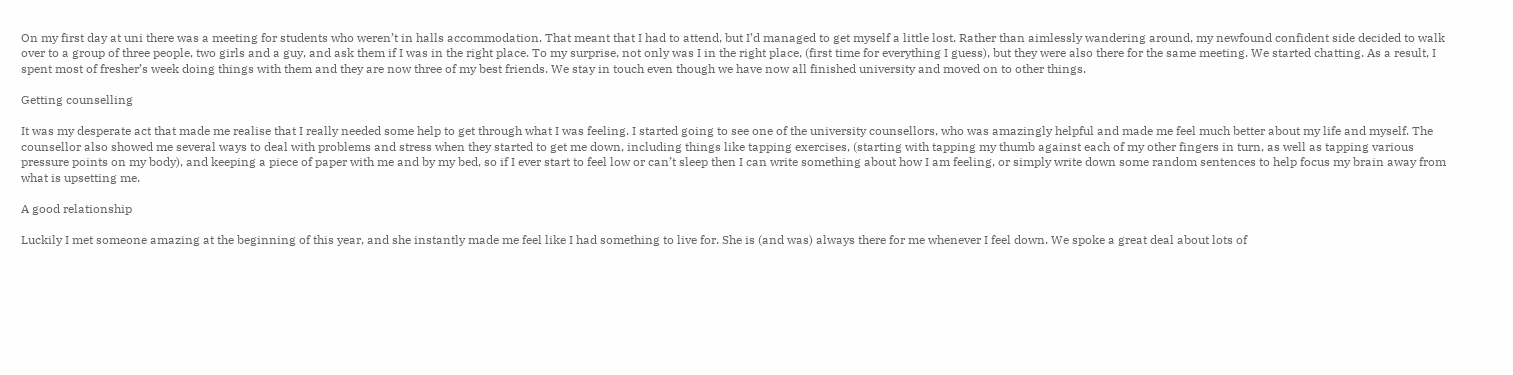On my first day at uni there was a meeting for students who weren’t in halls accommodation. That meant that I had to attend, but I’d managed to get myself a little lost. Rather than aimlessly wandering around, my newfound confident side decided to walk over to a group of three people, two girls and a guy, and ask them if I was in the right place. To my surprise, not only was I in the right place, (first time for everything I guess), but they were also there for the same meeting. We started chatting. As a result, I spent most of fresher’s week doing things with them and they are now three of my best friends. We stay in touch even though we have now all finished university and moved on to other things.

Getting counselling

It was my desperate act that made me realise that I really needed some help to get through what I was feeling. I started going to see one of the university counsellors, who was amazingly helpful and made me feel much better about my life and myself. The counsellor also showed me several ways to deal with problems and stress when they started to get me down, including things like tapping exercises, (starting with tapping my thumb against each of my other fingers in turn, as well as tapping various pressure points on my body), and keeping a piece of paper with me and by my bed, so if I ever start to feel low or can’t sleep then I can write something about how I am feeling, or simply write down some random sentences to help focus my brain away from what is upsetting me.

A good relationship

Luckily I met someone amazing at the beginning of this year, and she instantly made me feel like I had something to live for. She is (and was) always there for me whenever I feel down. We spoke a great deal about lots of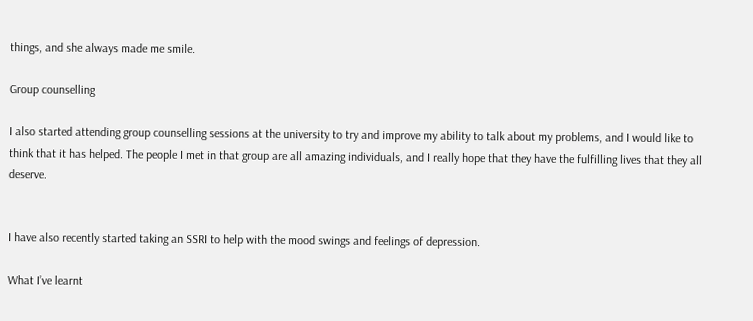things, and she always made me smile.

Group counselling

I also started attending group counselling sessions at the university to try and improve my ability to talk about my problems, and I would like to think that it has helped. The people I met in that group are all amazing individuals, and I really hope that they have the fulfilling lives that they all deserve.


I have also recently started taking an SSRI to help with the mood swings and feelings of depression.

What I’ve learnt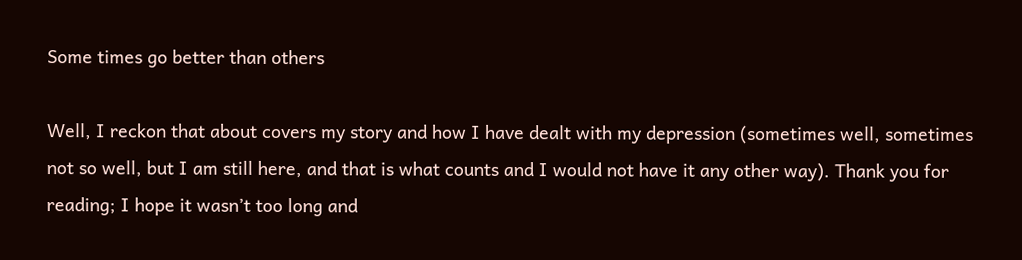Some times go better than others

Well, I reckon that about covers my story and how I have dealt with my depression (sometimes well, sometimes not so well, but I am still here, and that is what counts and I would not have it any other way). Thank you for reading; I hope it wasn’t too long and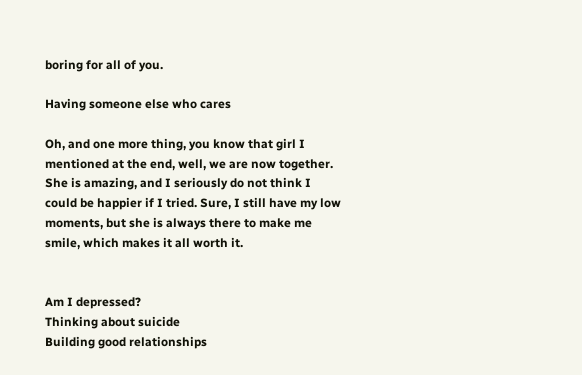boring for all of you.

Having someone else who cares

Oh, and one more thing, you know that girl I mentioned at the end, well, we are now together. She is amazing, and I seriously do not think I could be happier if I tried. Sure, I still have my low moments, but she is always there to make me smile, which makes it all worth it.


Am I depressed?
Thinking about suicide
Building good relationships